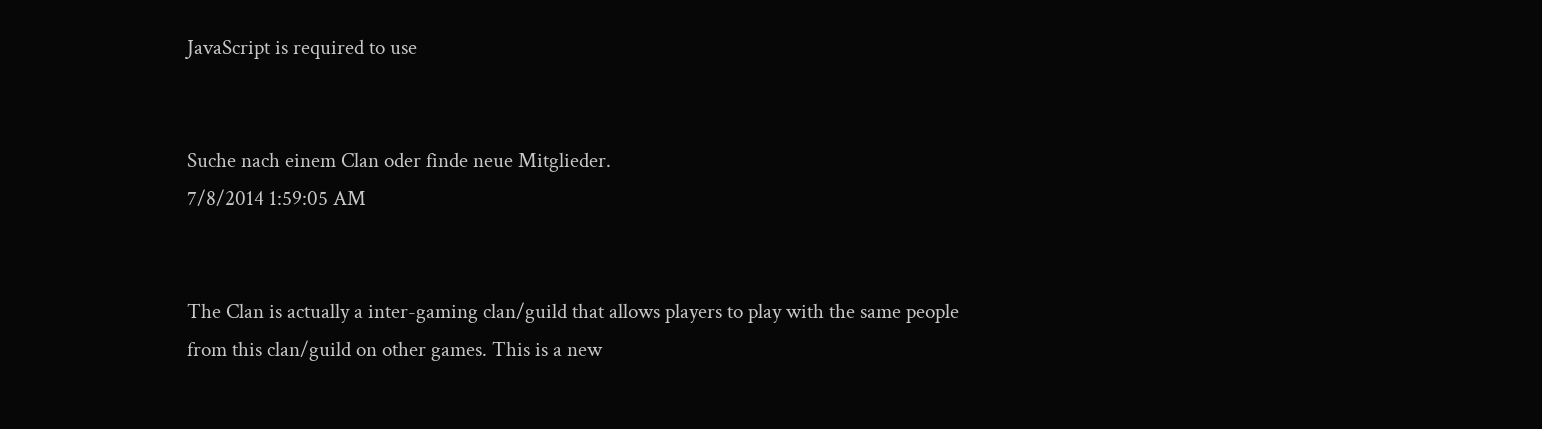JavaScript is required to use


Suche nach einem Clan oder finde neue Mitglieder.
7/8/2014 1:59:05 AM


The Clan is actually a inter-gaming clan/guild that allows players to play with the same people from this clan/guild on other games. This is a new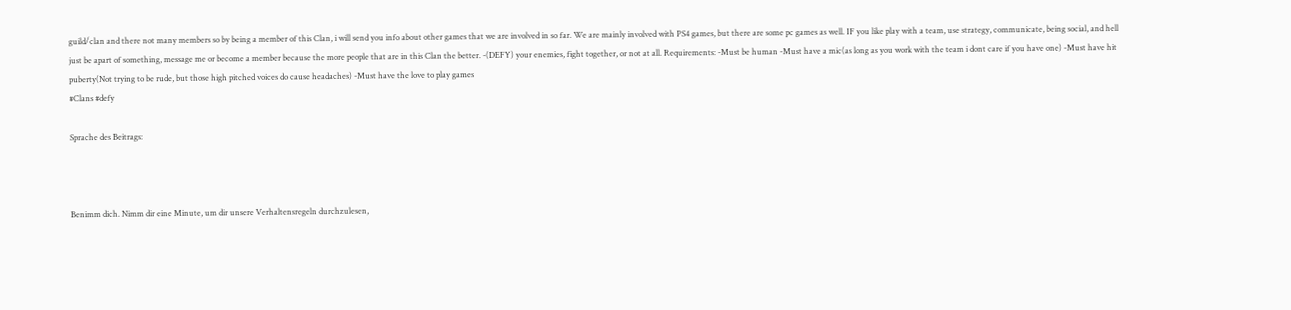guild/clan and there not many members so by being a member of this Clan, i will send you info about other games that we are involved in so far. We are mainly involved with PS4 games, but there are some pc games as well. IF you like play with a team, use strategy, communicate, being social, and hell just be apart of something, message me or become a member because the more people that are in this Clan the better. -(DEFY) your enemies, fight together, or not at all. Requirements: -Must be human -Must have a mic(as long as you work with the team i dont care if you have one) -Must have hit puberty(Not trying to be rude, but those high pitched voices do cause headaches) -Must have the love to play games
#Clans #defy

Sprache des Beitrags:



Benimm dich. Nimm dir eine Minute, um dir unsere Verhaltensregeln durchzulesen,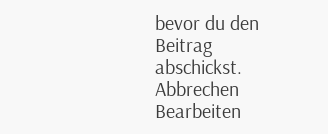bevor du den Beitrag abschickst. Abbrechen Bearbeiten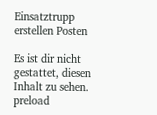Einsatztrupp erstellen Posten

Es ist dir nicht gestattet, diesen Inhalt zu sehen.
preload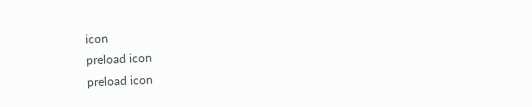icon
preload icon
preload icon